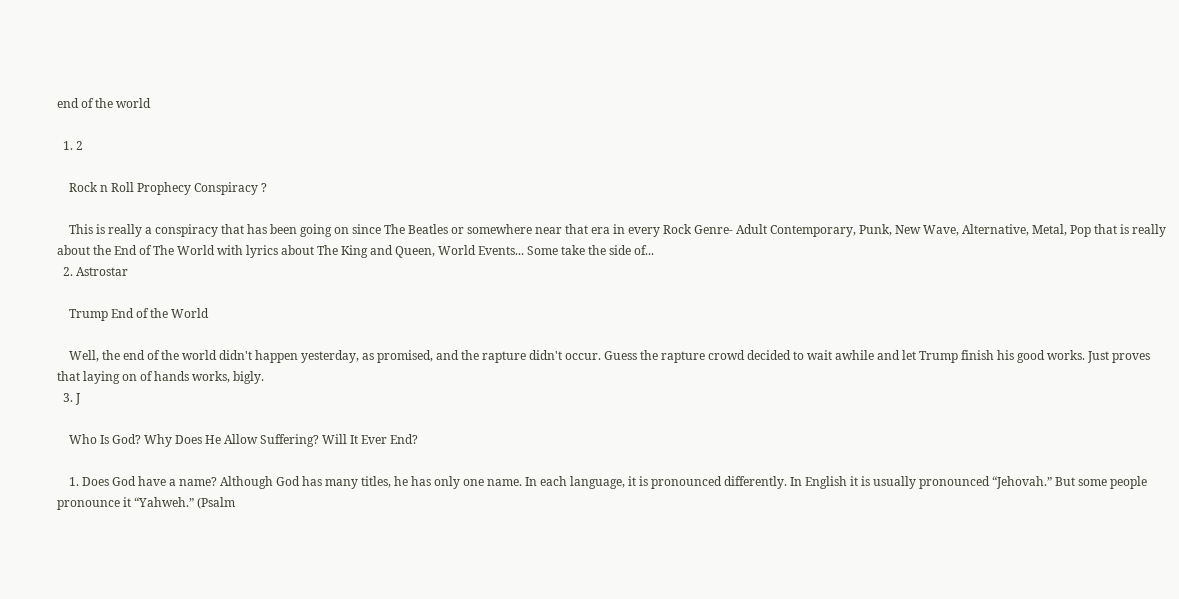end of the world

  1. 2

    Rock n Roll Prophecy Conspiracy ?

    This is really a conspiracy that has been going on since The Beatles or somewhere near that era in every Rock Genre- Adult Contemporary, Punk, New Wave, Alternative, Metal, Pop that is really about the End of The World with lyrics about The King and Queen, World Events... Some take the side of...
  2. Astrostar

    Trump End of the World

    Well, the end of the world didn't happen yesterday, as promised, and the rapture didn't occur. Guess the rapture crowd decided to wait awhile and let Trump finish his good works. Just proves that laying on of hands works, bigly.
  3. J

    Who Is God? Why Does He Allow Suffering? Will It Ever End?

    1. Does God have a name? Although God has many titles, he has only one name. In each language, it is pronounced differently. In English it is usually pronounced “Jehovah.” But some people pronounce it “Yahweh.” (Psalm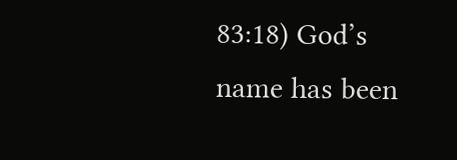83:18) God’s name has been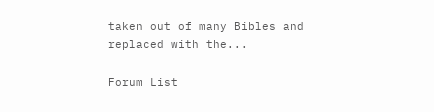taken out of many Bibles and replaced with the...

Forum List